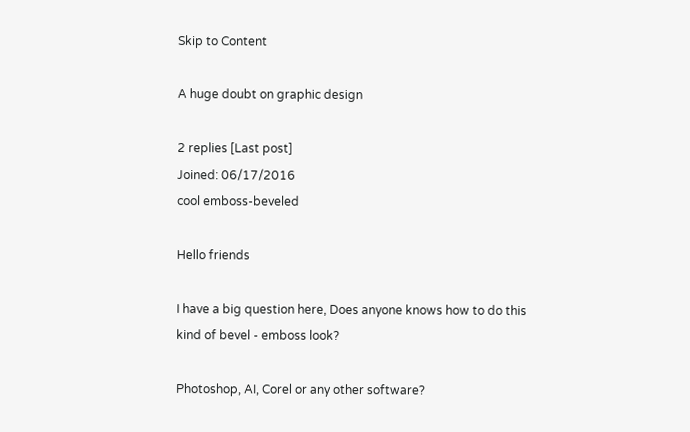Skip to Content

A huge doubt on graphic design

2 replies [Last post]
Joined: 06/17/2016
cool emboss-beveled

Hello friends

I have a big question here, Does anyone knows how to do this kind of bevel - emboss look?

Photoshop, AI, Corel or any other software?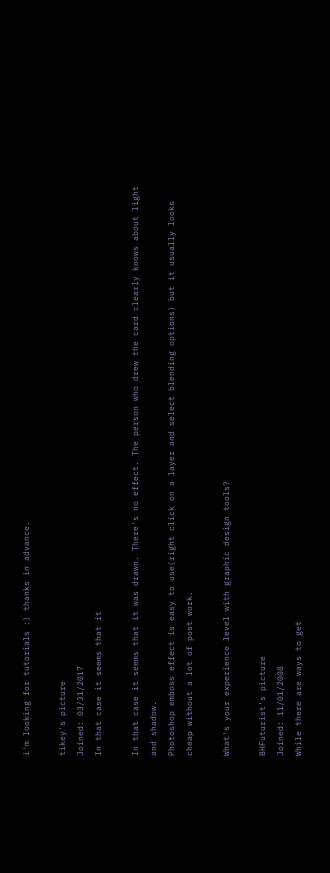i'm looking for tutorials :) thanks in advance.

tikey's picture
Joined: 03/31/2017
In that case it seems that it

In that case it seems that it was drawn. There's no effect. The person who drew the card clearly knows about light and shadow.
Photoshop emboss effect is easy to use(right click on a layer and select blending options) but it usually looks cheap without a lot of post work.

What's your experience level with graphic design tools?

BHFuturist's picture
Joined: 11/01/2008
While there are ways to get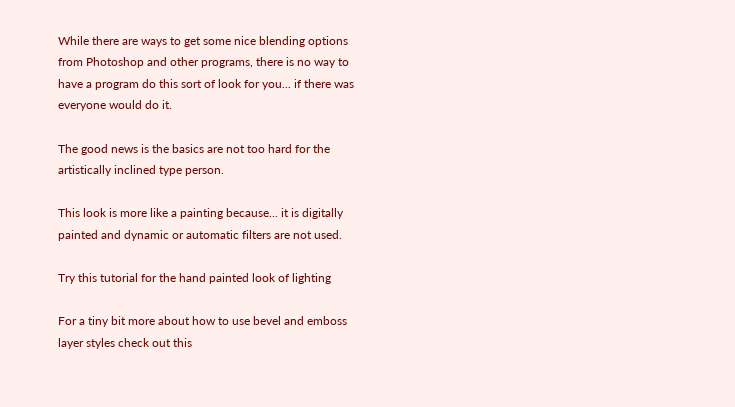While there are ways to get some nice blending options from Photoshop and other programs, there is no way to have a program do this sort of look for you... if there was everyone would do it.

The good news is the basics are not too hard for the artistically inclined type person.

This look is more like a painting because... it is digitally painted and dynamic or automatic filters are not used.

Try this tutorial for the hand painted look of lighting

For a tiny bit more about how to use bevel and emboss layer styles check out this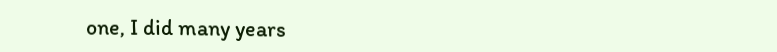one, I did many years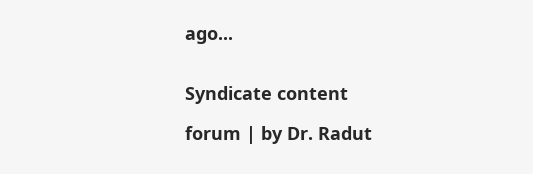ago...


Syndicate content

forum | by Dr. Radut